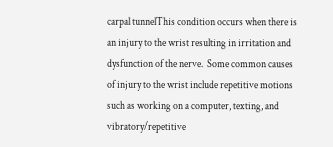carpal tunnelThis condition occurs when there is an injury to the wrist resulting in irritation and dysfunction of the nerve.  Some common causes of injury to the wrist include repetitive motions such as working on a computer, texting, and vibratory/repetitive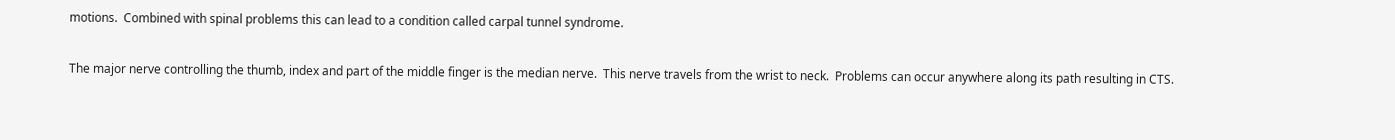motions.  Combined with spinal problems this can lead to a condition called carpal tunnel syndrome.

The major nerve controlling the thumb, index and part of the middle finger is the median nerve.  This nerve travels from the wrist to neck.  Problems can occur anywhere along its path resulting in CTS.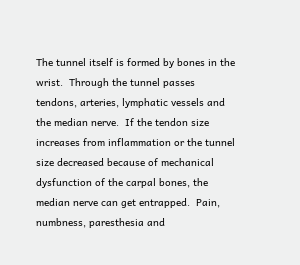The tunnel itself is formed by bones in the wrist.  Through the tunnel passes tendons, arteries, lymphatic vessels and the median nerve.  If the tendon size increases from inflammation or the tunnel size decreased because of mechanical dysfunction of the carpal bones, the median nerve can get entrapped.  Pain, numbness, paresthesia and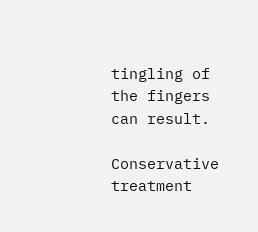tingling of the fingers can result.

Conservative treatment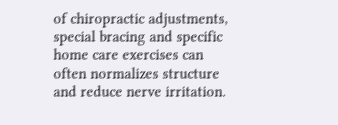of chiropractic adjustments, special bracing and specific home care exercises can often normalizes structure and reduce nerve irritation.